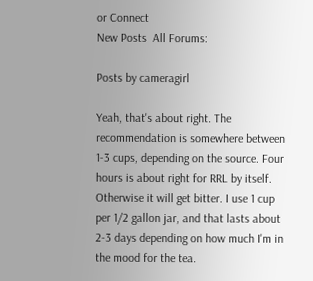or Connect
New Posts  All Forums:

Posts by cameragirl

Yeah, that's about right. The recommendation is somewhere between 1-3 cups, depending on the source. Four hours is about right for RRL by itself. Otherwise it will get bitter. I use 1 cup per 1/2 gallon jar, and that lasts about 2-3 days depending on how much I'm in the mood for the tea.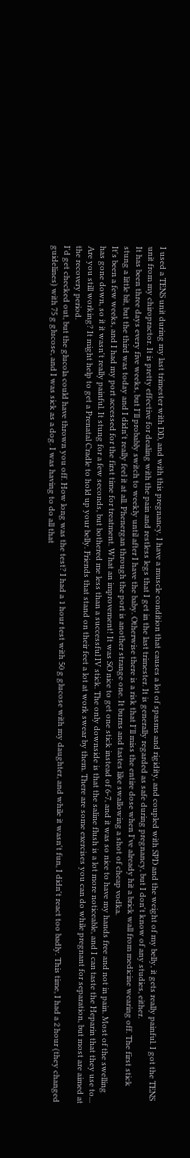I used a TENS unit during my last trimester with DD, and with this pregnancy. I have a muscle condition that causes a lot of spasms and rigidity, and coupled with SPD and the weight of my belly, it gets really painful. I got the TENS unit from my chiropractor. It is pretty effective for dealing with the pain and restless legs that I get in the last trimester. It is generally regarded as safe during pregnancy, but I don't know of any studies, either.
It has been three days every five weeks, but I'll probably switch to weekly until after I have the baby. Otherwise there is a risk that I'll miss the entire dose when I've already hit a brick wall from medicine wearing off. The first stick stung a little bit, but the third was today and I didn't really feel it at all. Phenergan through the port is another strange one. It burns and tastes like swallowing a shot of cheap vodka.
It's been a few weeks, and I had my port accessed for the first time for treatment. What an improvement! It was SO nice to get one stick instead of 6-7, and it was so nice to have my hands free and not in pain. Most of the swelling has gone down, so it it wasn't really painful. It stung for a few seconds, but bothered me less than a successful IV stick. The only downside is that the saline flush is a lot more noticeable, and I can taste the Heparin that they use to...
Are you still working? It might help to get a Prenatal Cradle to hold up your belly. Friends that stand on their feet a lot at work swear by them. There are some exercises you can do while pregnant for separation, but most are aimed at the recovery period.
I'd get checked out, but the glucola could have thrown you off. How long was the test? I had a 1 hour test with 50 g glucose with my daughter, and while it wasn't fun, I didn't react too badly. This time, I had a 2 hour (they changed guidelines) with 75 g glucose, and I was sick as a dog. I was having to do all that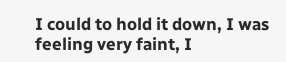I could to hold it down, I was feeling very faint, I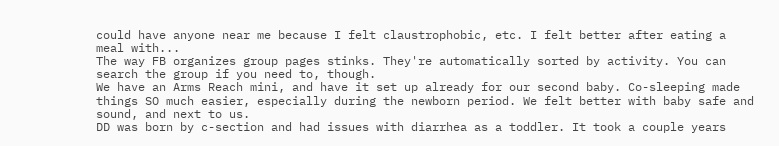could have anyone near me because I felt claustrophobic, etc. I felt better after eating a meal with...
The way FB organizes group pages stinks. They're automatically sorted by activity. You can search the group if you need to, though.
We have an Arms Reach mini, and have it set up already for our second baby. Co-sleeping made things SO much easier, especially during the newborn period. We felt better with baby safe and sound, and next to us.
DD was born by c-section and had issues with diarrhea as a toddler. It took a couple years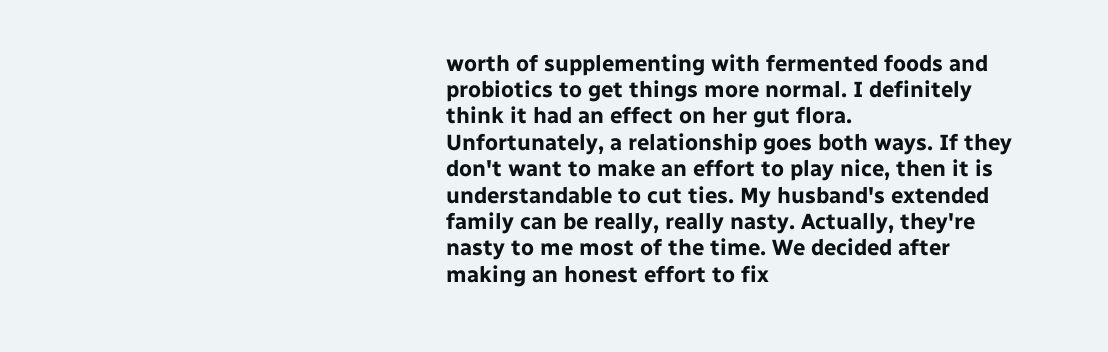worth of supplementing with fermented foods and probiotics to get things more normal. I definitely think it had an effect on her gut flora.
Unfortunately, a relationship goes both ways. If they don't want to make an effort to play nice, then it is understandable to cut ties. My husband's extended family can be really, really nasty. Actually, they're nasty to me most of the time. We decided after making an honest effort to fix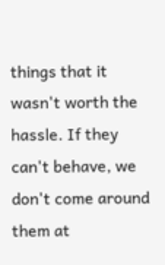things that it wasn't worth the hassle. If they can't behave, we don't come around them at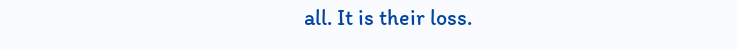all. It is their loss.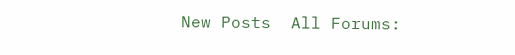New Posts  All Forums: